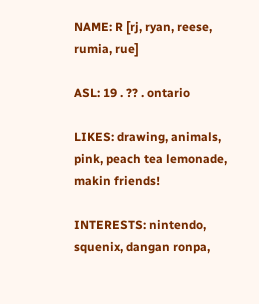NAME: R [rj, ryan, reese, rumia, rue]

ASL: 19 . ?? . ontario

LIKES: drawing, animals, pink, peach tea lemonade, makin friends!

INTERESTS: nintendo, squenix, dangan ronpa,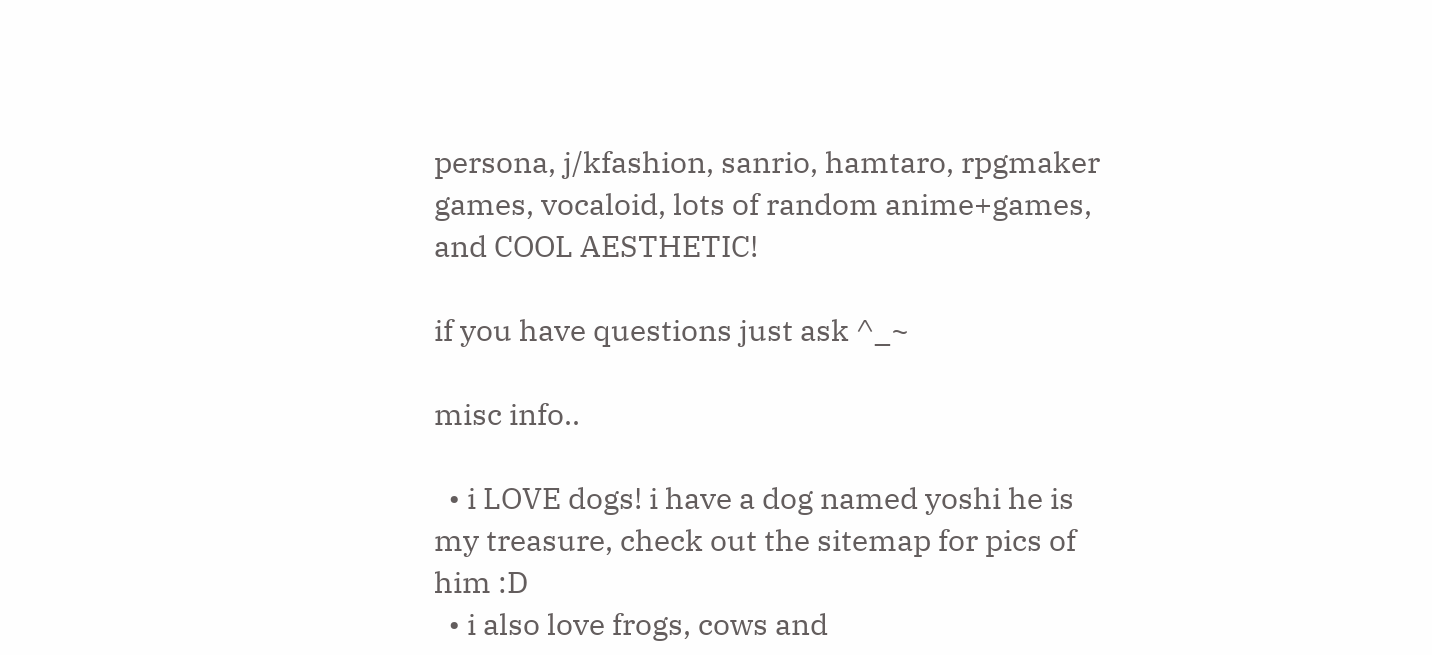persona, j/kfashion, sanrio, hamtaro, rpgmaker games, vocaloid, lots of random anime+games, and COOL AESTHETIC!

if you have questions just ask ^_~

misc info..

  • i LOVE dogs! i have a dog named yoshi he is my treasure, check out the sitemap for pics of him :D
  • i also love frogs, cows and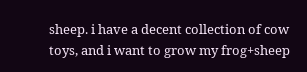sheep. i have a decent collection of cow toys, and i want to grow my frog+sheep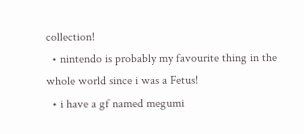collection!
  • nintendo is probably my favourite thing in the whole world since i was a Fetus!
  • i have a gf named megumi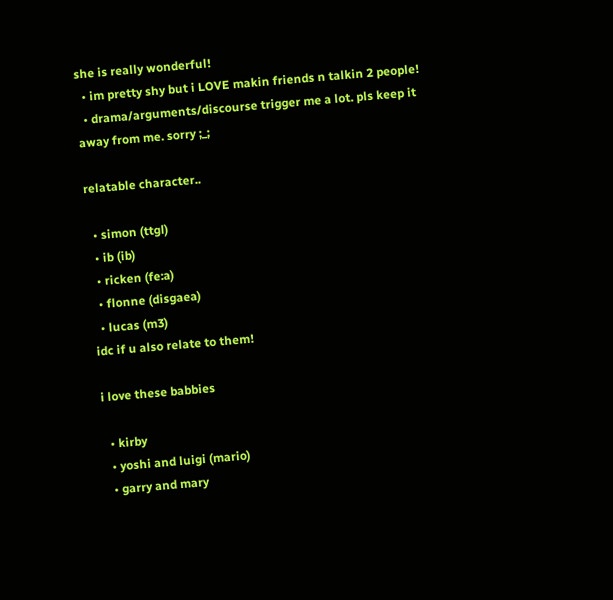she is really wonderful!
  • im pretty shy but i LOVE makin friends n talkin 2 people!
  • drama/arguments/discourse trigger me a lot. pls keep it away from me. sorry ;_;

relatable character..

  • simon (ttgl)
  • ib (ib)
  • ricken (fe:a)
  • flonne (disgaea)
  • lucas (m3)
idc if u also relate to them!

i love these babbies

  • kirby
  • yoshi and luigi (mario)
  • garry and mary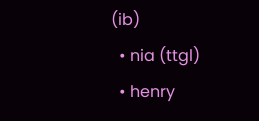(ib)
  • nia (ttgl)
  • henry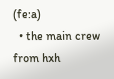(fe:a)
  • the main crew from hxh